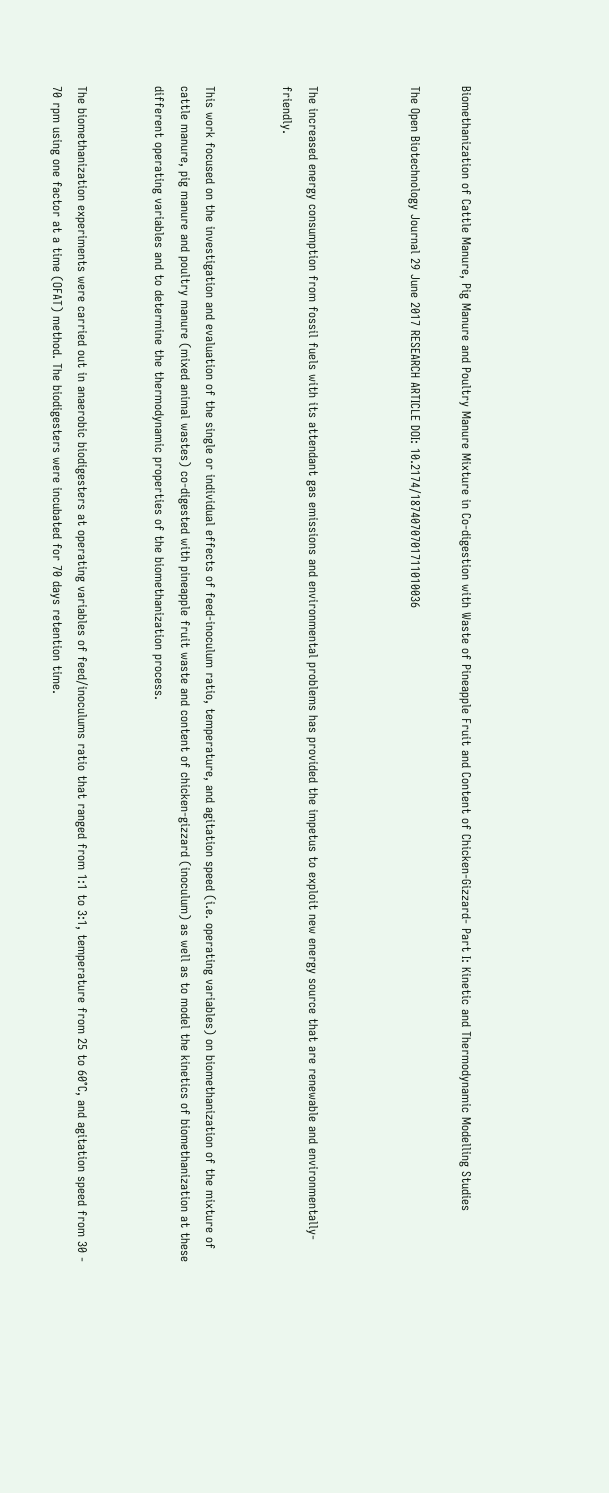Biomethanization of Cattle Manure, Pig Manure and Poultry Manure Mixture in Co-digestion with Waste of Pineapple Fruit and Content of Chicken-Gizzard- Part I: Kinetic and Thermodynamic Modelling Studies

The Open Biotechnology Journal 29 June 2017 RESEARCH ARTICLE DOI: 10.2174/1874070701711010036



The increased energy consumption from fossil fuels with its attendant gas emissions and environmental problems has provided the impetus to exploit new energy source that are renewable and environmentally-friendly.


This work focused on the investigation and evaluation of the single or individual effects of feed-inoculum ratio, temperature, and agitation speed (i.e. operating variables) on biomethanization of the mixture of cattle manure, pig manure and poultry manure (mixed animal wastes) co-digested with pineapple fruit waste and content of chicken-gizzard (inoculum) as well as to model the kinetics of biomethanization at these different operating variables and to determine the thermodynamic properties of the biomethanization process.


The biomethanization experiments were carried out in anaerobic biodigesters at operating variables of feed/inoculums ratio that ranged from 1:1 to 3:1, temperature from 25 to 60°C, and agitation speed from 30 - 70 rpm using one factor at a time (OFAT) method. The biodigesters were incubated for 70 days retention time.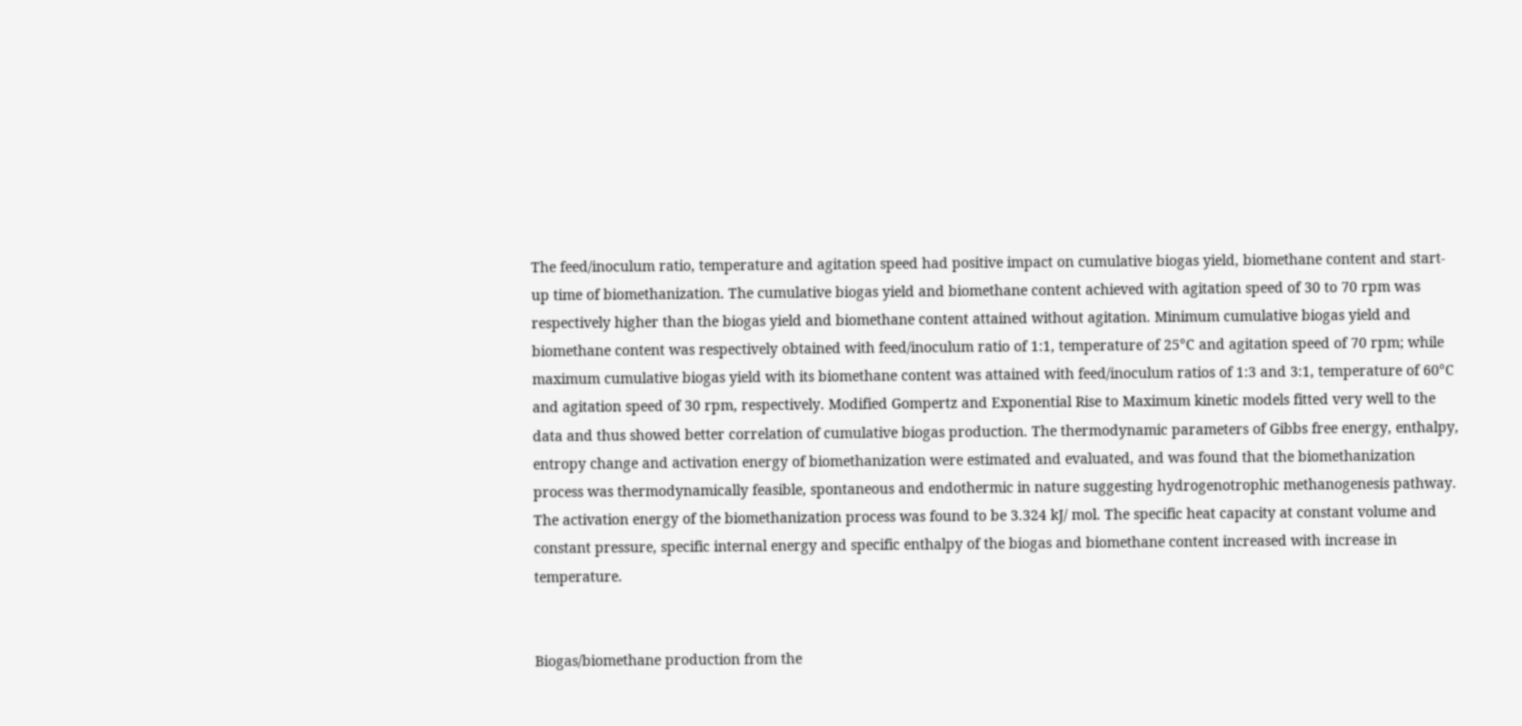The feed/inoculum ratio, temperature and agitation speed had positive impact on cumulative biogas yield, biomethane content and start-up time of biomethanization. The cumulative biogas yield and biomethane content achieved with agitation speed of 30 to 70 rpm was respectively higher than the biogas yield and biomethane content attained without agitation. Minimum cumulative biogas yield and biomethane content was respectively obtained with feed/inoculum ratio of 1:1, temperature of 25°C and agitation speed of 70 rpm; while maximum cumulative biogas yield with its biomethane content was attained with feed/inoculum ratios of 1:3 and 3:1, temperature of 60°C and agitation speed of 30 rpm, respectively. Modified Gompertz and Exponential Rise to Maximum kinetic models fitted very well to the data and thus showed better correlation of cumulative biogas production. The thermodynamic parameters of Gibbs free energy, enthalpy, entropy change and activation energy of biomethanization were estimated and evaluated, and was found that the biomethanization process was thermodynamically feasible, spontaneous and endothermic in nature suggesting hydrogenotrophic methanogenesis pathway. The activation energy of the biomethanization process was found to be 3.324 kJ/ mol. The specific heat capacity at constant volume and constant pressure, specific internal energy and specific enthalpy of the biogas and biomethane content increased with increase in temperature.


Biogas/biomethane production from the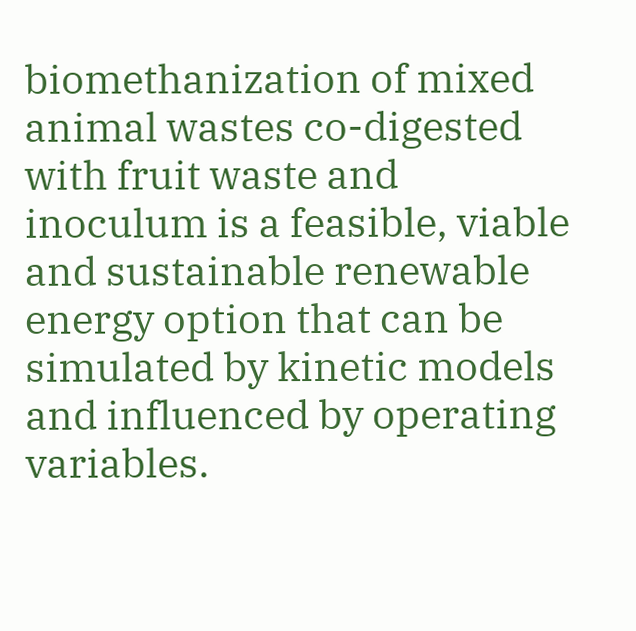biomethanization of mixed animal wastes co-digested with fruit waste and inoculum is a feasible, viable and sustainable renewable energy option that can be simulated by kinetic models and influenced by operating variables.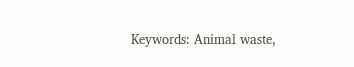Keywords: Animal waste,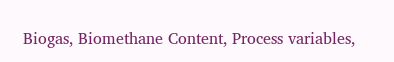Biogas, Biomethane Content, Process variables,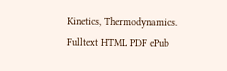Kinetics, Thermodynamics.
Fulltext HTML PDF ePub